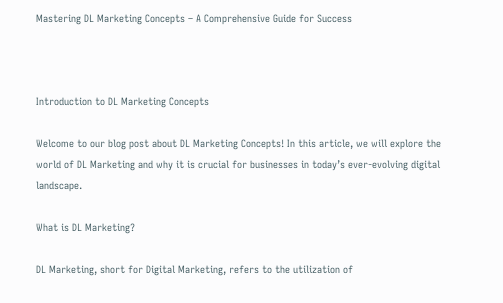Mastering DL Marketing Concepts – A Comprehensive Guide for Success



Introduction to DL Marketing Concepts

Welcome to our blog post about DL Marketing Concepts! In this article, we will explore the world of DL Marketing and why it is crucial for businesses in today’s ever-evolving digital landscape.

What is DL Marketing?

DL Marketing, short for Digital Marketing, refers to the utilization of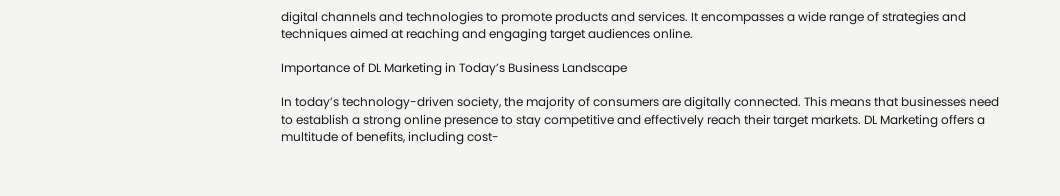digital channels and technologies to promote products and services. It encompasses a wide range of strategies and techniques aimed at reaching and engaging target audiences online.

Importance of DL Marketing in Today’s Business Landscape

In today’s technology-driven society, the majority of consumers are digitally connected. This means that businesses need to establish a strong online presence to stay competitive and effectively reach their target markets. DL Marketing offers a multitude of benefits, including cost-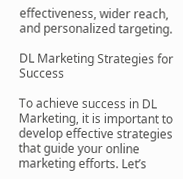effectiveness, wider reach, and personalized targeting.

DL Marketing Strategies for Success

To achieve success in DL Marketing, it is important to develop effective strategies that guide your online marketing efforts. Let’s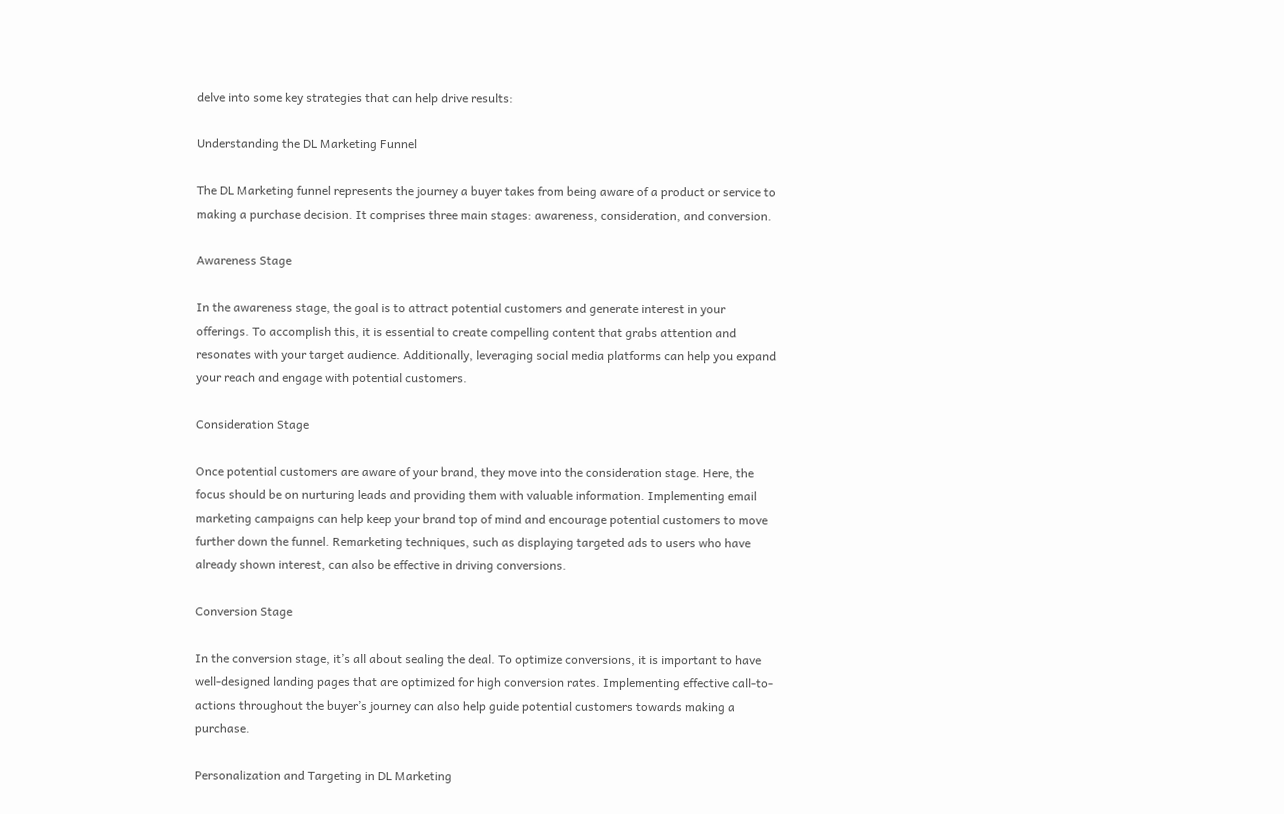delve into some key strategies that can help drive results:

Understanding the DL Marketing Funnel

The DL Marketing funnel represents the journey a buyer takes from being aware of a product or service to making a purchase decision. It comprises three main stages: awareness, consideration, and conversion.

Awareness Stage

In the awareness stage, the goal is to attract potential customers and generate interest in your offerings. To accomplish this, it is essential to create compelling content that grabs attention and resonates with your target audience. Additionally, leveraging social media platforms can help you expand your reach and engage with potential customers.

Consideration Stage

Once potential customers are aware of your brand, they move into the consideration stage. Here, the focus should be on nurturing leads and providing them with valuable information. Implementing email marketing campaigns can help keep your brand top of mind and encourage potential customers to move further down the funnel. Remarketing techniques, such as displaying targeted ads to users who have already shown interest, can also be effective in driving conversions.

Conversion Stage

In the conversion stage, it’s all about sealing the deal. To optimize conversions, it is important to have well-designed landing pages that are optimized for high conversion rates. Implementing effective call-to-actions throughout the buyer’s journey can also help guide potential customers towards making a purchase.

Personalization and Targeting in DL Marketing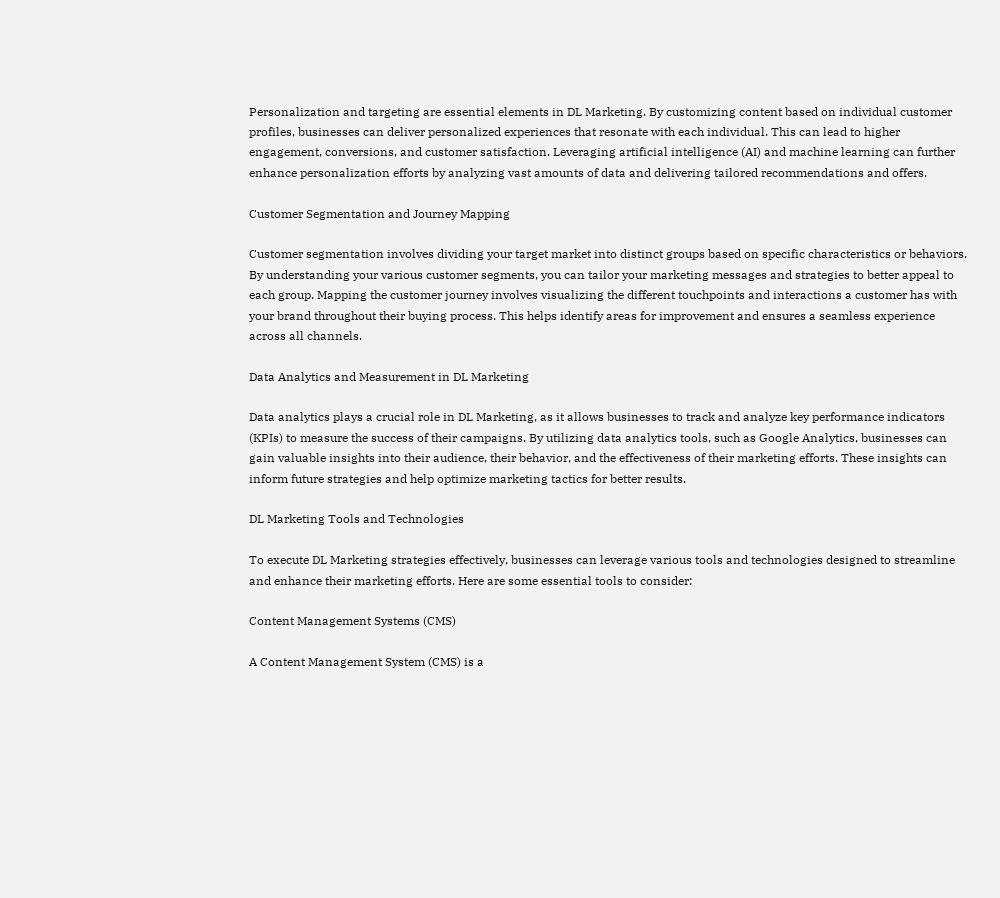Personalization and targeting are essential elements in DL Marketing. By customizing content based on individual customer profiles, businesses can deliver personalized experiences that resonate with each individual. This can lead to higher engagement, conversions, and customer satisfaction. Leveraging artificial intelligence (AI) and machine learning can further enhance personalization efforts by analyzing vast amounts of data and delivering tailored recommendations and offers.

Customer Segmentation and Journey Mapping

Customer segmentation involves dividing your target market into distinct groups based on specific characteristics or behaviors. By understanding your various customer segments, you can tailor your marketing messages and strategies to better appeal to each group. Mapping the customer journey involves visualizing the different touchpoints and interactions a customer has with your brand throughout their buying process. This helps identify areas for improvement and ensures a seamless experience across all channels.

Data Analytics and Measurement in DL Marketing

Data analytics plays a crucial role in DL Marketing, as it allows businesses to track and analyze key performance indicators (KPIs) to measure the success of their campaigns. By utilizing data analytics tools, such as Google Analytics, businesses can gain valuable insights into their audience, their behavior, and the effectiveness of their marketing efforts. These insights can inform future strategies and help optimize marketing tactics for better results.

DL Marketing Tools and Technologies

To execute DL Marketing strategies effectively, businesses can leverage various tools and technologies designed to streamline and enhance their marketing efforts. Here are some essential tools to consider:

Content Management Systems (CMS)

A Content Management System (CMS) is a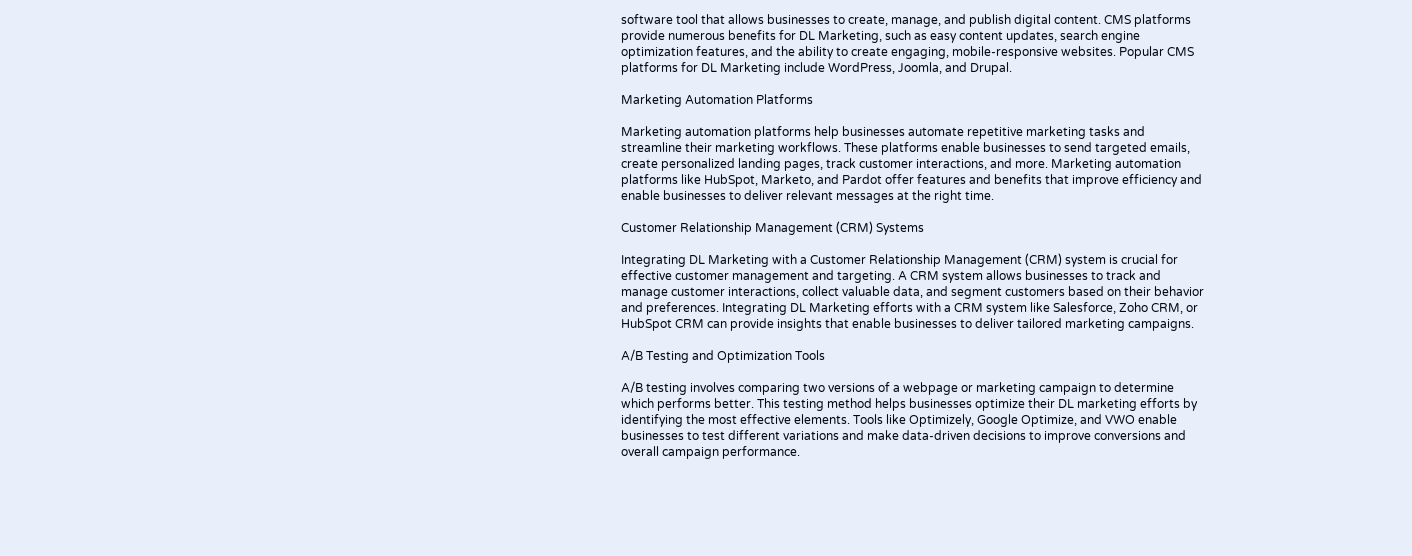software tool that allows businesses to create, manage, and publish digital content. CMS platforms provide numerous benefits for DL Marketing, such as easy content updates, search engine optimization features, and the ability to create engaging, mobile-responsive websites. Popular CMS platforms for DL Marketing include WordPress, Joomla, and Drupal.

Marketing Automation Platforms

Marketing automation platforms help businesses automate repetitive marketing tasks and streamline their marketing workflows. These platforms enable businesses to send targeted emails, create personalized landing pages, track customer interactions, and more. Marketing automation platforms like HubSpot, Marketo, and Pardot offer features and benefits that improve efficiency and enable businesses to deliver relevant messages at the right time.

Customer Relationship Management (CRM) Systems

Integrating DL Marketing with a Customer Relationship Management (CRM) system is crucial for effective customer management and targeting. A CRM system allows businesses to track and manage customer interactions, collect valuable data, and segment customers based on their behavior and preferences. Integrating DL Marketing efforts with a CRM system like Salesforce, Zoho CRM, or HubSpot CRM can provide insights that enable businesses to deliver tailored marketing campaigns.

A/B Testing and Optimization Tools

A/B testing involves comparing two versions of a webpage or marketing campaign to determine which performs better. This testing method helps businesses optimize their DL marketing efforts by identifying the most effective elements. Tools like Optimizely, Google Optimize, and VWO enable businesses to test different variations and make data-driven decisions to improve conversions and overall campaign performance.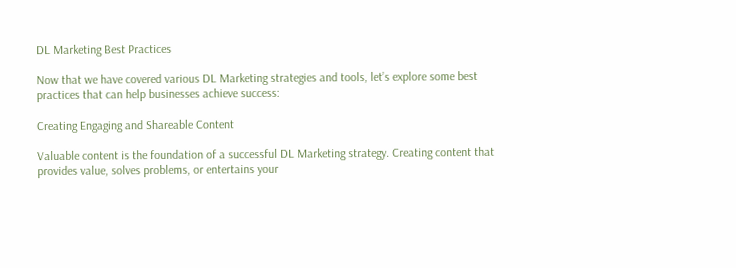DL Marketing Best Practices

Now that we have covered various DL Marketing strategies and tools, let’s explore some best practices that can help businesses achieve success:

Creating Engaging and Shareable Content

Valuable content is the foundation of a successful DL Marketing strategy. Creating content that provides value, solves problems, or entertains your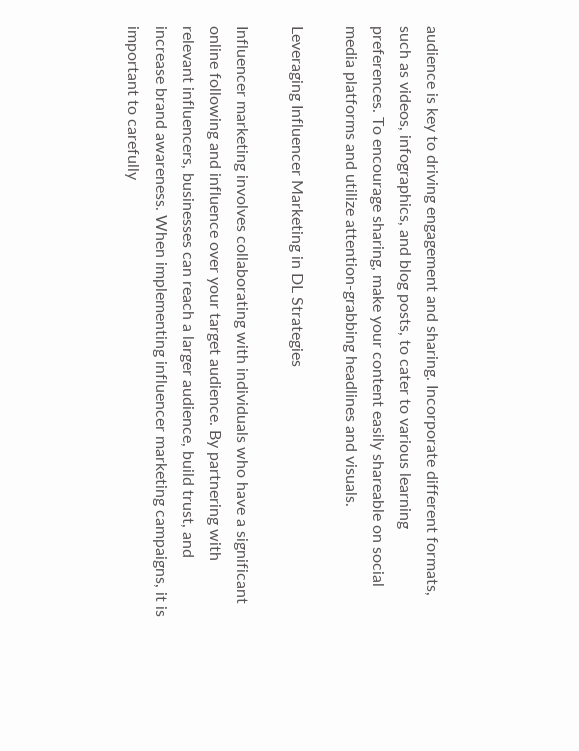audience is key to driving engagement and sharing. Incorporate different formats, such as videos, infographics, and blog posts, to cater to various learning preferences. To encourage sharing, make your content easily shareable on social media platforms and utilize attention-grabbing headlines and visuals.

Leveraging Influencer Marketing in DL Strategies

Influencer marketing involves collaborating with individuals who have a significant online following and influence over your target audience. By partnering with relevant influencers, businesses can reach a larger audience, build trust, and increase brand awareness. When implementing influencer marketing campaigns, it is important to carefully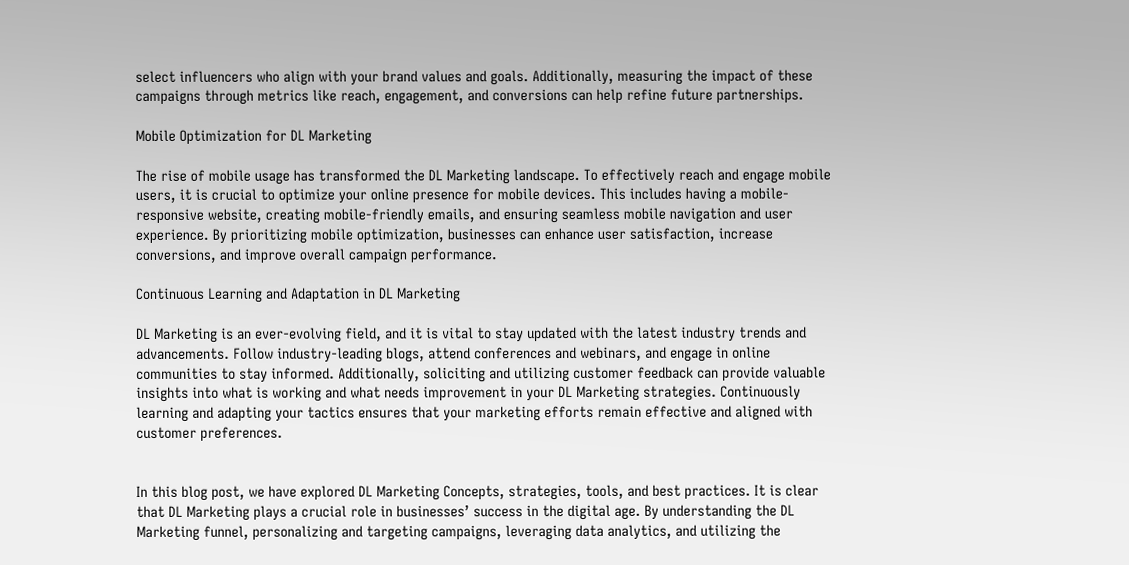select influencers who align with your brand values and goals. Additionally, measuring the impact of these campaigns through metrics like reach, engagement, and conversions can help refine future partnerships.

Mobile Optimization for DL Marketing

The rise of mobile usage has transformed the DL Marketing landscape. To effectively reach and engage mobile users, it is crucial to optimize your online presence for mobile devices. This includes having a mobile-responsive website, creating mobile-friendly emails, and ensuring seamless mobile navigation and user experience. By prioritizing mobile optimization, businesses can enhance user satisfaction, increase conversions, and improve overall campaign performance.

Continuous Learning and Adaptation in DL Marketing

DL Marketing is an ever-evolving field, and it is vital to stay updated with the latest industry trends and advancements. Follow industry-leading blogs, attend conferences and webinars, and engage in online communities to stay informed. Additionally, soliciting and utilizing customer feedback can provide valuable insights into what is working and what needs improvement in your DL Marketing strategies. Continuously learning and adapting your tactics ensures that your marketing efforts remain effective and aligned with customer preferences.


In this blog post, we have explored DL Marketing Concepts, strategies, tools, and best practices. It is clear that DL Marketing plays a crucial role in businesses’ success in the digital age. By understanding the DL Marketing funnel, personalizing and targeting campaigns, leveraging data analytics, and utilizing the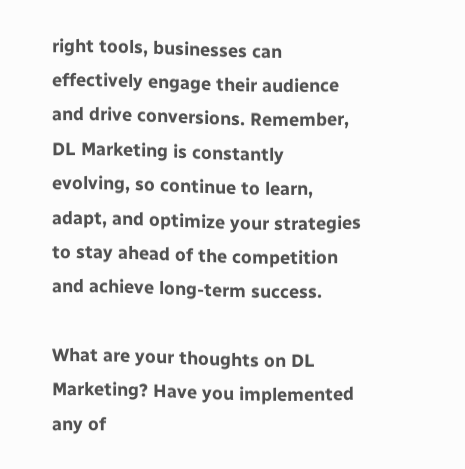right tools, businesses can effectively engage their audience and drive conversions. Remember, DL Marketing is constantly evolving, so continue to learn, adapt, and optimize your strategies to stay ahead of the competition and achieve long-term success.

What are your thoughts on DL Marketing? Have you implemented any of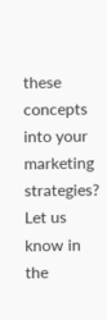these concepts into your marketing strategies? Let us know in the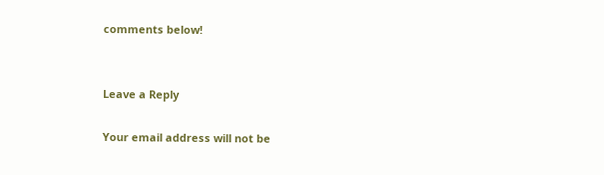comments below!


Leave a Reply

Your email address will not be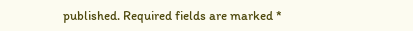published. Required fields are marked *